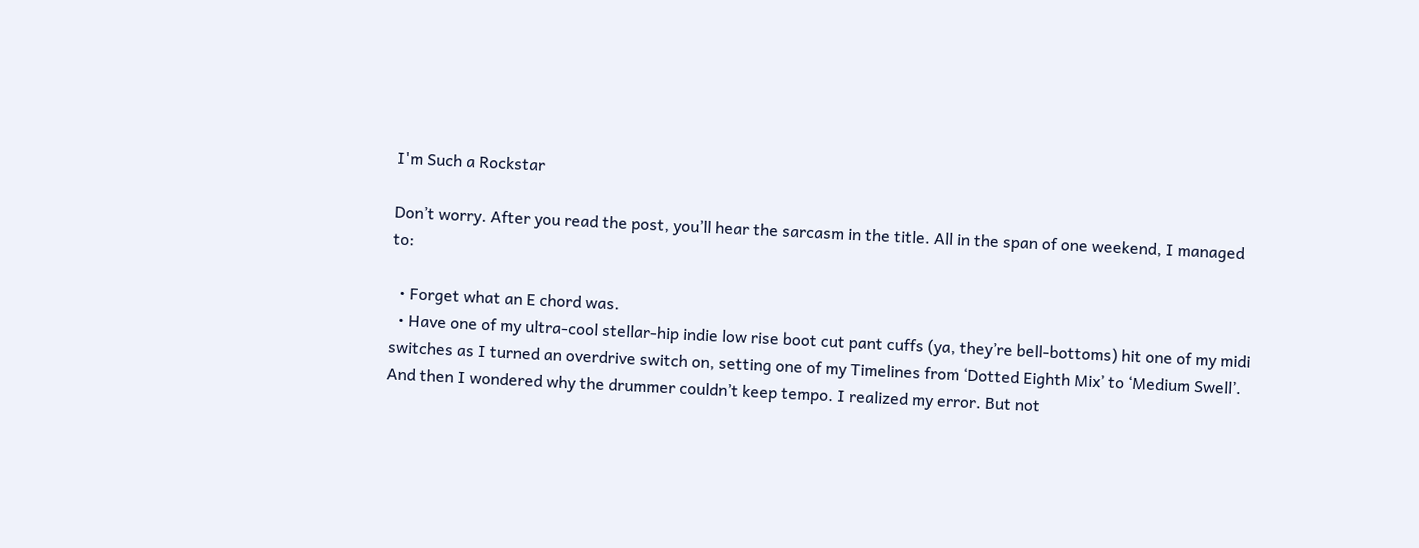I'm Such a Rockstar

Don’t worry. After you read the post, you’ll hear the sarcasm in the title. All in the span of one weekend, I managed to:

  • Forget what an E chord was.
  • Have one of my ultra-cool stellar-hip indie low rise boot cut pant cuffs (ya, they’re bell-bottoms) hit one of my midi switches as I turned an overdrive switch on, setting one of my Timelines from ‘Dotted Eighth Mix’ to ‘Medium Swell’. And then I wondered why the drummer couldn’t keep tempo. I realized my error. But not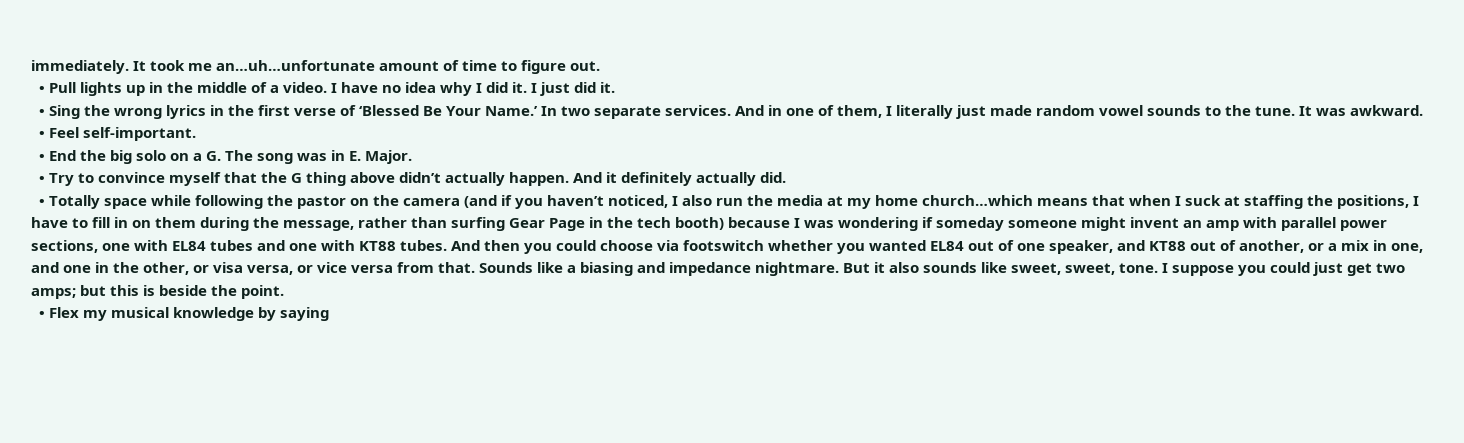immediately. It took me an…uh…unfortunate amount of time to figure out.
  • Pull lights up in the middle of a video. I have no idea why I did it. I just did it.
  • Sing the wrong lyrics in the first verse of ‘Blessed Be Your Name.’ In two separate services. And in one of them, I literally just made random vowel sounds to the tune. It was awkward.
  • Feel self-important.
  • End the big solo on a G. The song was in E. Major.
  • Try to convince myself that the G thing above didn’t actually happen. And it definitely actually did.
  • Totally space while following the pastor on the camera (and if you haven’t noticed, I also run the media at my home church…which means that when I suck at staffing the positions, I have to fill in on them during the message, rather than surfing Gear Page in the tech booth) because I was wondering if someday someone might invent an amp with parallel power sections, one with EL84 tubes and one with KT88 tubes. And then you could choose via footswitch whether you wanted EL84 out of one speaker, and KT88 out of another, or a mix in one, and one in the other, or visa versa, or vice versa from that. Sounds like a biasing and impedance nightmare. But it also sounds like sweet, sweet, tone. I suppose you could just get two amps; but this is beside the point.
  • Flex my musical knowledge by saying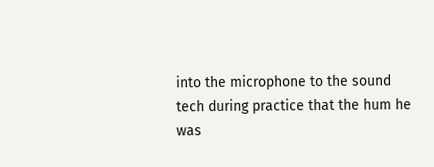into the microphone to the sound tech during practice that the hum he was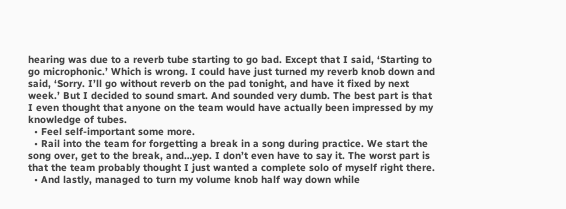hearing was due to a reverb tube starting to go bad. Except that I said, ‘Starting to go microphonic.’ Which is wrong. I could have just turned my reverb knob down and said, ‘Sorry. I’ll go without reverb on the pad tonight, and have it fixed by next week.’ But I decided to sound smart. And sounded very dumb. The best part is that I even thought that anyone on the team would have actually been impressed by my knowledge of tubes.
  • Feel self-important some more.
  • Rail into the team for forgetting a break in a song during practice. We start the song over, get to the break, and…yep. I don’t even have to say it. The worst part is that the team probably thought I just wanted a complete solo of myself right there.
  • And lastly, managed to turn my volume knob half way down while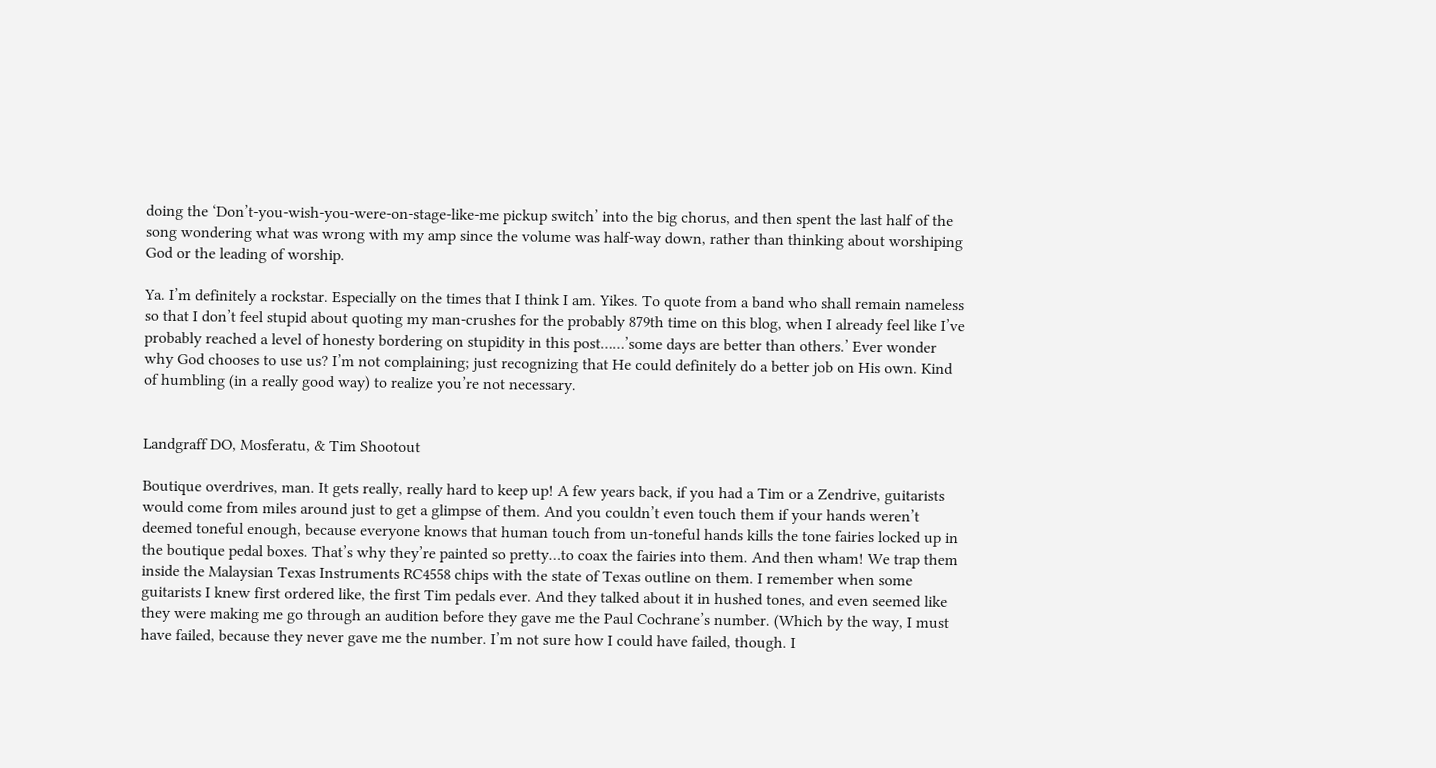doing the ‘Don’t-you-wish-you-were-on-stage-like-me pickup switch’ into the big chorus, and then spent the last half of the song wondering what was wrong with my amp since the volume was half-way down, rather than thinking about worshiping God or the leading of worship.

Ya. I’m definitely a rockstar. Especially on the times that I think I am. Yikes. To quote from a band who shall remain nameless so that I don’t feel stupid about quoting my man-crushes for the probably 879th time on this blog, when I already feel like I’ve probably reached a level of honesty bordering on stupidity in this post……’some days are better than others.’ Ever wonder why God chooses to use us? I’m not complaining; just recognizing that He could definitely do a better job on His own. Kind of humbling (in a really good way) to realize you’re not necessary.


Landgraff DO, Mosferatu, & Tim Shootout

Boutique overdrives, man. It gets really, really hard to keep up! A few years back, if you had a Tim or a Zendrive, guitarists would come from miles around just to get a glimpse of them. And you couldn’t even touch them if your hands weren’t deemed toneful enough, because everyone knows that human touch from un-toneful hands kills the tone fairies locked up in the boutique pedal boxes. That’s why they’re painted so pretty…to coax the fairies into them. And then wham! We trap them inside the Malaysian Texas Instruments RC4558 chips with the state of Texas outline on them. I remember when some guitarists I knew first ordered like, the first Tim pedals ever. And they talked about it in hushed tones, and even seemed like they were making me go through an audition before they gave me the Paul Cochrane’s number. (Which by the way, I must have failed, because they never gave me the number. I’m not sure how I could have failed, though. I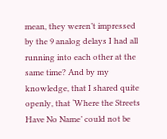mean, they weren’t impressed by the 9 analog delays I had all running into each other at the same time? And by my knowledge, that I shared quite openly, that ‘Where the Streets Have No Name’ could not be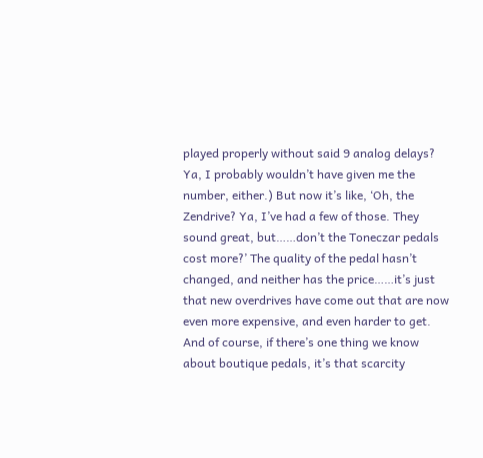played properly without said 9 analog delays? Ya, I probably wouldn’t have given me the number, either.) But now it’s like, ‘Oh, the Zendrive? Ya, I’ve had a few of those. They sound great, but……don’t the Toneczar pedals cost more?’ The quality of the pedal hasn’t changed, and neither has the price……it’s just that new overdrives have come out that are now even more expensive, and even harder to get. And of course, if there’s one thing we know about boutique pedals, it’s that scarcity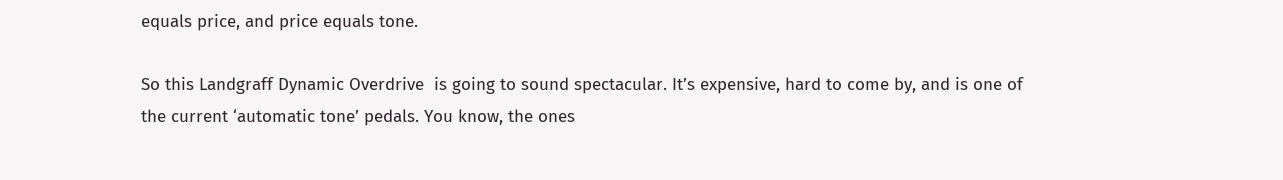equals price, and price equals tone.

So this Landgraff Dynamic Overdrive  is going to sound spectacular. It’s expensive, hard to come by, and is one of the current ‘automatic tone’ pedals. You know, the ones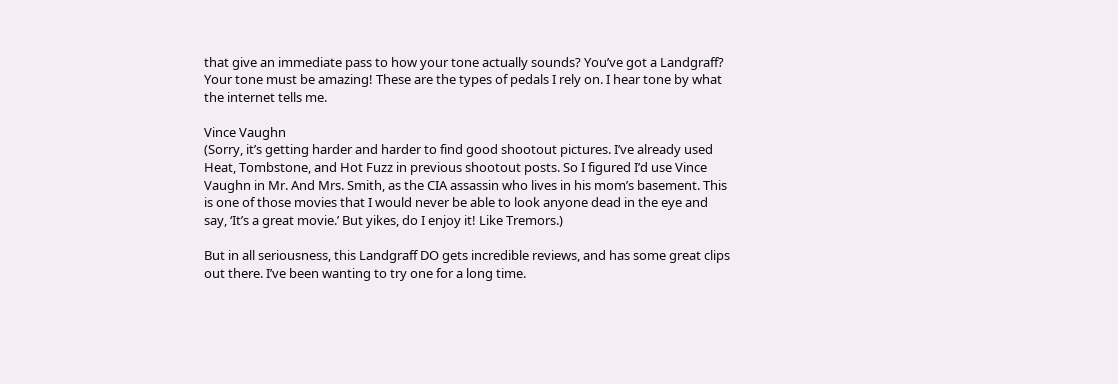that give an immediate pass to how your tone actually sounds? You’ve got a Landgraff? Your tone must be amazing! These are the types of pedals I rely on. I hear tone by what the internet tells me.

Vince Vaughn
(Sorry, it’s getting harder and harder to find good shootout pictures. I’ve already used Heat, Tombstone, and Hot Fuzz in previous shootout posts. So I figured I’d use Vince Vaughn in Mr. And Mrs. Smith, as the CIA assassin who lives in his mom’s basement. This is one of those movies that I would never be able to look anyone dead in the eye and say, ‘It’s a great movie.’ But yikes, do I enjoy it! Like Tremors.)

But in all seriousness, this Landgraff DO gets incredible reviews, and has some great clips out there. I’ve been wanting to try one for a long time.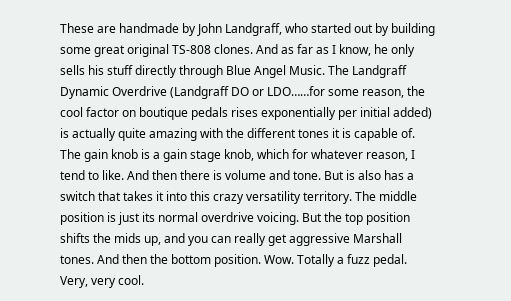These are handmade by John Landgraff, who started out by building some great original TS-808 clones. And as far as I know, he only sells his stuff directly through Blue Angel Music. The Landgraff Dynamic Overdrive (Landgraff DO or LDO……for some reason, the cool factor on boutique pedals rises exponentially per initial added) is actually quite amazing with the different tones it is capable of. The gain knob is a gain stage knob, which for whatever reason, I tend to like. And then there is volume and tone. But is also has a switch that takes it into this crazy versatility territory. The middle position is just its normal overdrive voicing. But the top position shifts the mids up, and you can really get aggressive Marshall tones. And then the bottom position. Wow. Totally a fuzz pedal. Very, very cool.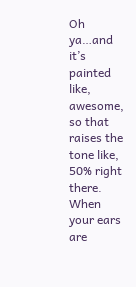Oh ya…and it’s painted like, awesome, so that raises the tone like, 50% right there. When your ears are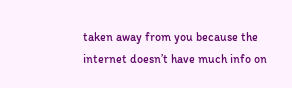taken away from you because the internet doesn’t have much info on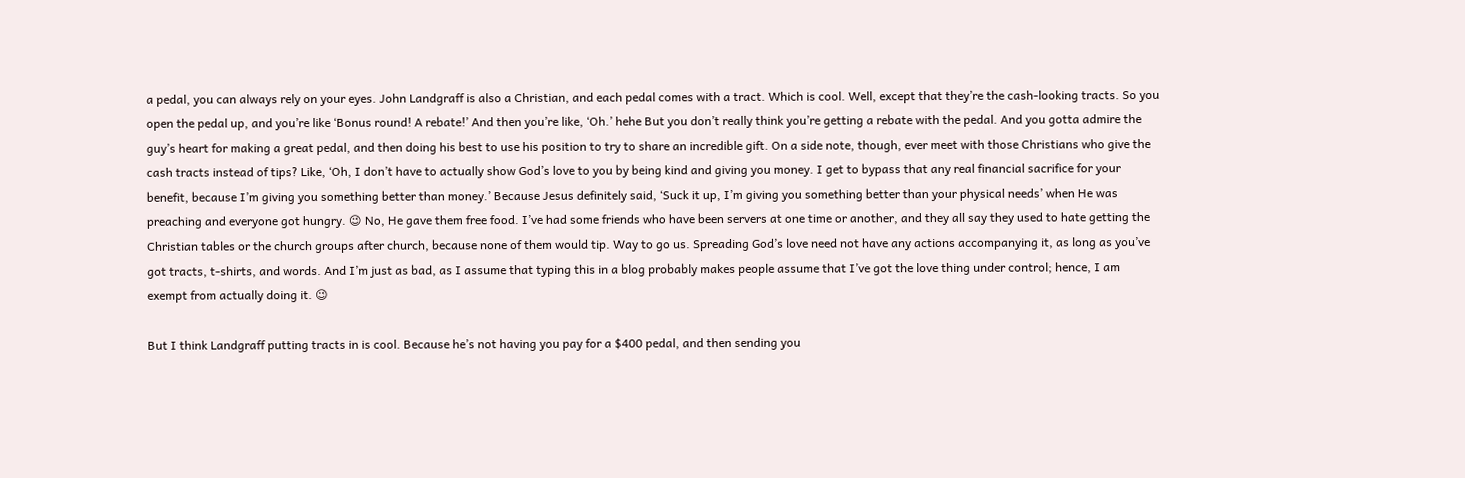a pedal, you can always rely on your eyes. John Landgraff is also a Christian, and each pedal comes with a tract. Which is cool. Well, except that they’re the cash-looking tracts. So you open the pedal up, and you’re like ‘Bonus round! A rebate!’ And then you’re like, ‘Oh.’ hehe But you don’t really think you’re getting a rebate with the pedal. And you gotta admire the guy’s heart for making a great pedal, and then doing his best to use his position to try to share an incredible gift. On a side note, though, ever meet with those Christians who give the cash tracts instead of tips? Like, ‘Oh, I don’t have to actually show God’s love to you by being kind and giving you money. I get to bypass that any real financial sacrifice for your benefit, because I’m giving you something better than money.’ Because Jesus definitely said, ‘Suck it up, I’m giving you something better than your physical needs’ when He was preaching and everyone got hungry. 😉 No, He gave them free food. I’ve had some friends who have been servers at one time or another, and they all say they used to hate getting the Christian tables or the church groups after church, because none of them would tip. Way to go us. Spreading God’s love need not have any actions accompanying it, as long as you’ve got tracts, t-shirts, and words. And I’m just as bad, as I assume that typing this in a blog probably makes people assume that I’ve got the love thing under control; hence, I am exempt from actually doing it. 😉

But I think Landgraff putting tracts in is cool. Because he’s not having you pay for a $400 pedal, and then sending you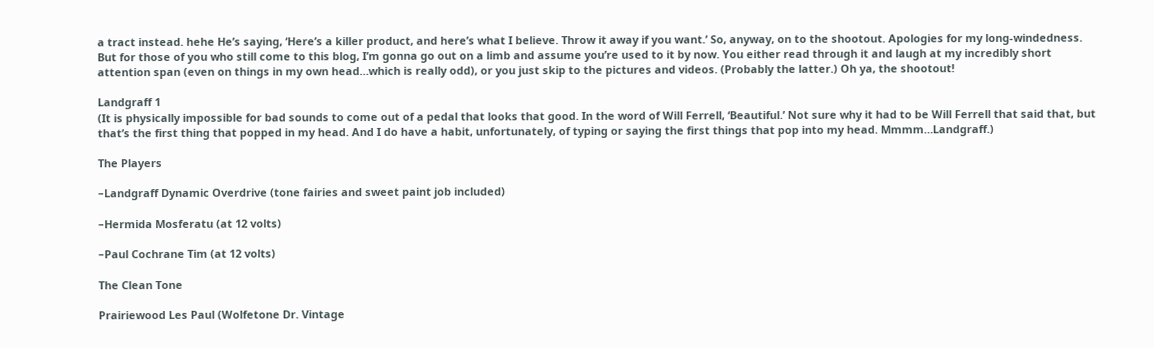a tract instead. hehe He’s saying, ‘Here’s a killer product, and here’s what I believe. Throw it away if you want.’ So, anyway, on to the shootout. Apologies for my long-windedness. But for those of you who still come to this blog, I’m gonna go out on a limb and assume you’re used to it by now. You either read through it and laugh at my incredibly short attention span (even on things in my own head…which is really odd), or you just skip to the pictures and videos. (Probably the latter.) Oh ya, the shootout!

Landgraff 1
(It is physically impossible for bad sounds to come out of a pedal that looks that good. In the word of Will Ferrell, ‘Beautiful.’ Not sure why it had to be Will Ferrell that said that, but that’s the first thing that popped in my head. And I do have a habit, unfortunately, of typing or saying the first things that pop into my head. Mmmm…Landgraff.)

The Players

–Landgraff Dynamic Overdrive (tone fairies and sweet paint job included)

–Hermida Mosferatu (at 12 volts)

–Paul Cochrane Tim (at 12 volts)

The Clean Tone

Prairiewood Les Paul (Wolfetone Dr. Vintage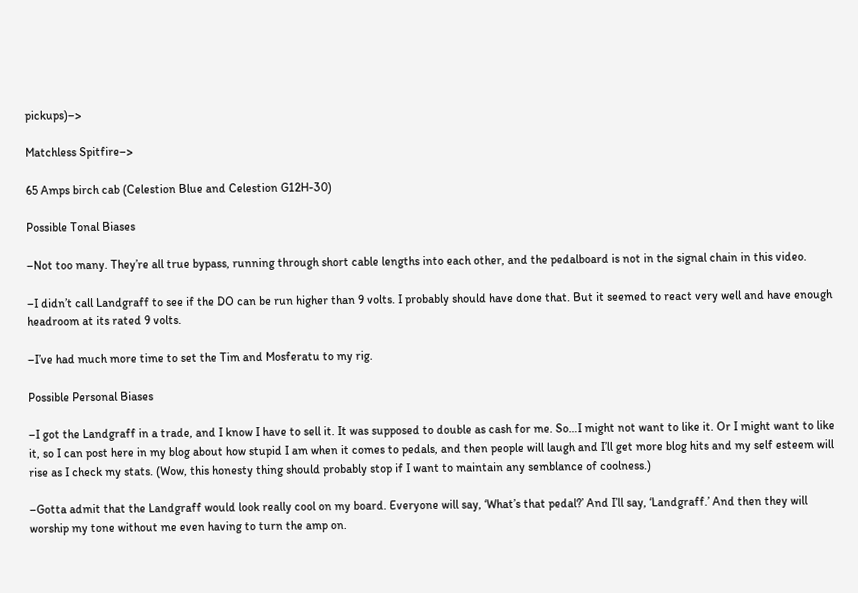pickups)–>

Matchless Spitfire–>

65 Amps birch cab (Celestion Blue and Celestion G12H-30)

Possible Tonal Biases

–Not too many. They’re all true bypass, running through short cable lengths into each other, and the pedalboard is not in the signal chain in this video.

–I didn’t call Landgraff to see if the DO can be run higher than 9 volts. I probably should have done that. But it seemed to react very well and have enough headroom at its rated 9 volts.

–I’ve had much more time to set the Tim and Mosferatu to my rig.

Possible Personal Biases

–I got the Landgraff in a trade, and I know I have to sell it. It was supposed to double as cash for me. So…I might not want to like it. Or I might want to like it, so I can post here in my blog about how stupid I am when it comes to pedals, and then people will laugh and I’ll get more blog hits and my self esteem will rise as I check my stats. (Wow, this honesty thing should probably stop if I want to maintain any semblance of coolness.)

–Gotta admit that the Landgraff would look really cool on my board. Everyone will say, ‘What’s that pedal?’ And I’ll say, ‘Landgraff.’ And then they will worship my tone without me even having to turn the amp on.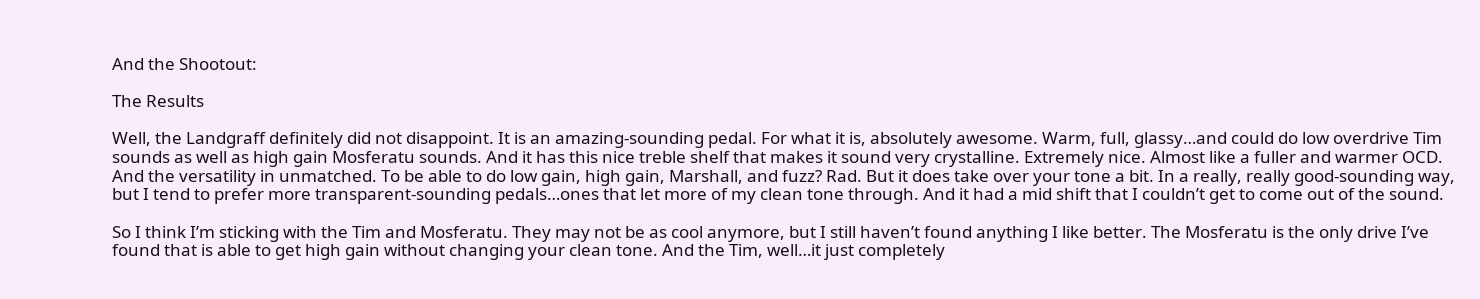And the Shootout:

The Results

Well, the Landgraff definitely did not disappoint. It is an amazing-sounding pedal. For what it is, absolutely awesome. Warm, full, glassy…and could do low overdrive Tim sounds as well as high gain Mosferatu sounds. And it has this nice treble shelf that makes it sound very crystalline. Extremely nice. Almost like a fuller and warmer OCD. And the versatility in unmatched. To be able to do low gain, high gain, Marshall, and fuzz? Rad. But it does take over your tone a bit. In a really, really good-sounding way, but I tend to prefer more transparent-sounding pedals…ones that let more of my clean tone through. And it had a mid shift that I couldn’t get to come out of the sound.

So I think I’m sticking with the Tim and Mosferatu. They may not be as cool anymore, but I still haven’t found anything I like better. The Mosferatu is the only drive I’ve found that is able to get high gain without changing your clean tone. And the Tim, well…it just completely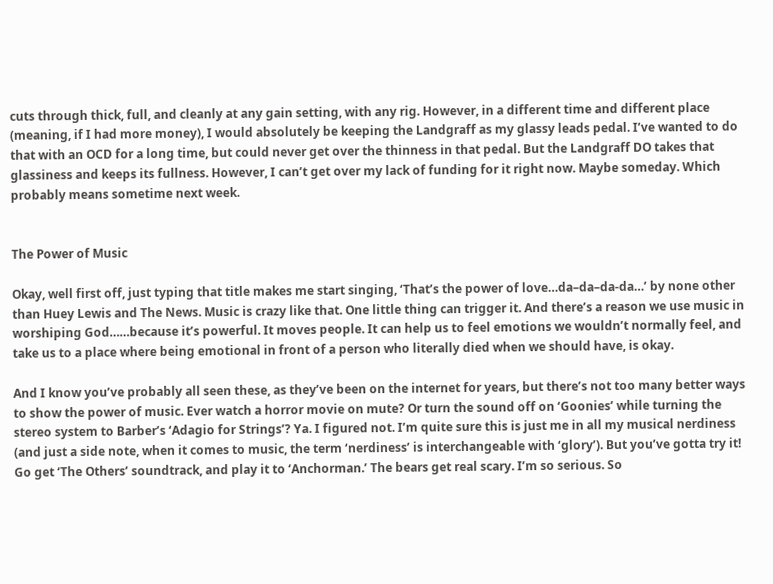cuts through thick, full, and cleanly at any gain setting, with any rig. However, in a different time and different place (meaning, if I had more money), I would absolutely be keeping the Landgraff as my glassy leads pedal. I’ve wanted to do that with an OCD for a long time, but could never get over the thinness in that pedal. But the Landgraff DO takes that glassiness and keeps its fullness. However, I can’t get over my lack of funding for it right now. Maybe someday. Which probably means sometime next week.


The Power of Music

Okay, well first off, just typing that title makes me start singing, ‘That’s the power of love…da–da–da-da…’ by none other than Huey Lewis and The News. Music is crazy like that. One little thing can trigger it. And there’s a reason we use music in worshiping God……because it’s powerful. It moves people. It can help us to feel emotions we wouldn’t normally feel, and take us to a place where being emotional in front of a person who literally died when we should have, is okay.

And I know you’ve probably all seen these, as they’ve been on the internet for years, but there’s not too many better ways to show the power of music. Ever watch a horror movie on mute? Or turn the sound off on ‘Goonies’ while turning the stereo system to Barber’s ‘Adagio for Strings’? Ya. I figured not. I’m quite sure this is just me in all my musical nerdiness (and just a side note, when it comes to music, the term ‘nerdiness’ is interchangeable with ‘glory’). But you’ve gotta try it! Go get ‘The Others’ soundtrack, and play it to ‘Anchorman.’ The bears get real scary. I’m so serious. So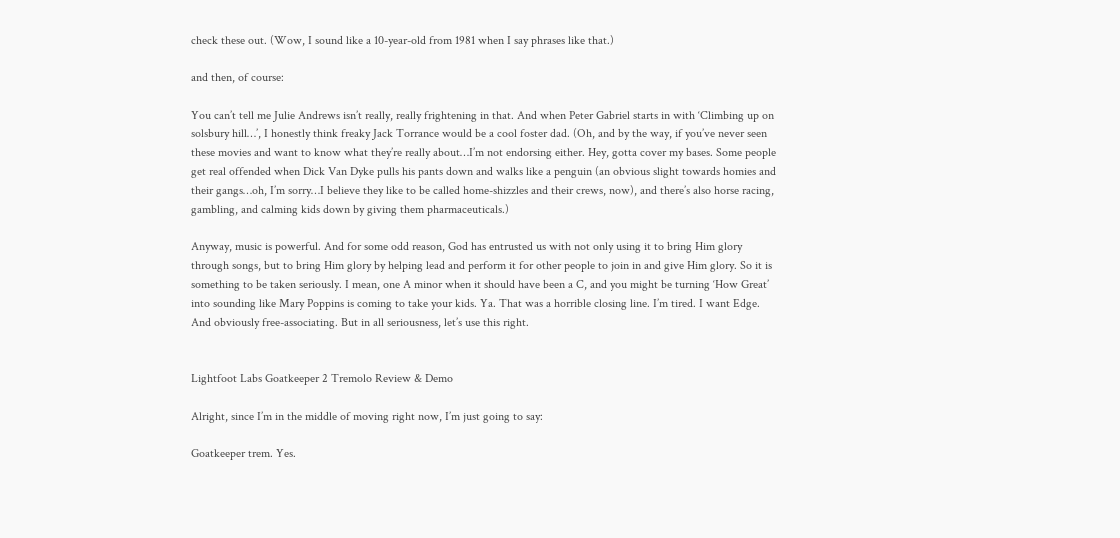check these out. (Wow, I sound like a 10-year-old from 1981 when I say phrases like that.)

and then, of course:

You can’t tell me Julie Andrews isn’t really, really frightening in that. And when Peter Gabriel starts in with ‘Climbing up on solsbury hill…’, I honestly think freaky Jack Torrance would be a cool foster dad. (Oh, and by the way, if you’ve never seen these movies and want to know what they’re really about…I’m not endorsing either. Hey, gotta cover my bases. Some people get real offended when Dick Van Dyke pulls his pants down and walks like a penguin (an obvious slight towards homies and their gangs…oh, I’m sorry…I believe they like to be called home-shizzles and their crews, now), and there’s also horse racing, gambling, and calming kids down by giving them pharmaceuticals.)

Anyway, music is powerful. And for some odd reason, God has entrusted us with not only using it to bring Him glory through songs, but to bring Him glory by helping lead and perform it for other people to join in and give Him glory. So it is something to be taken seriously. I mean, one A minor when it should have been a C, and you might be turning ‘How Great’ into sounding like Mary Poppins is coming to take your kids. Ya. That was a horrible closing line. I’m tired. I want Edge. And obviously free-associating. But in all seriousness, let’s use this right.


Lightfoot Labs Goatkeeper 2 Tremolo Review & Demo

Alright, since I’m in the middle of moving right now, I’m just going to say:

Goatkeeper trem. Yes.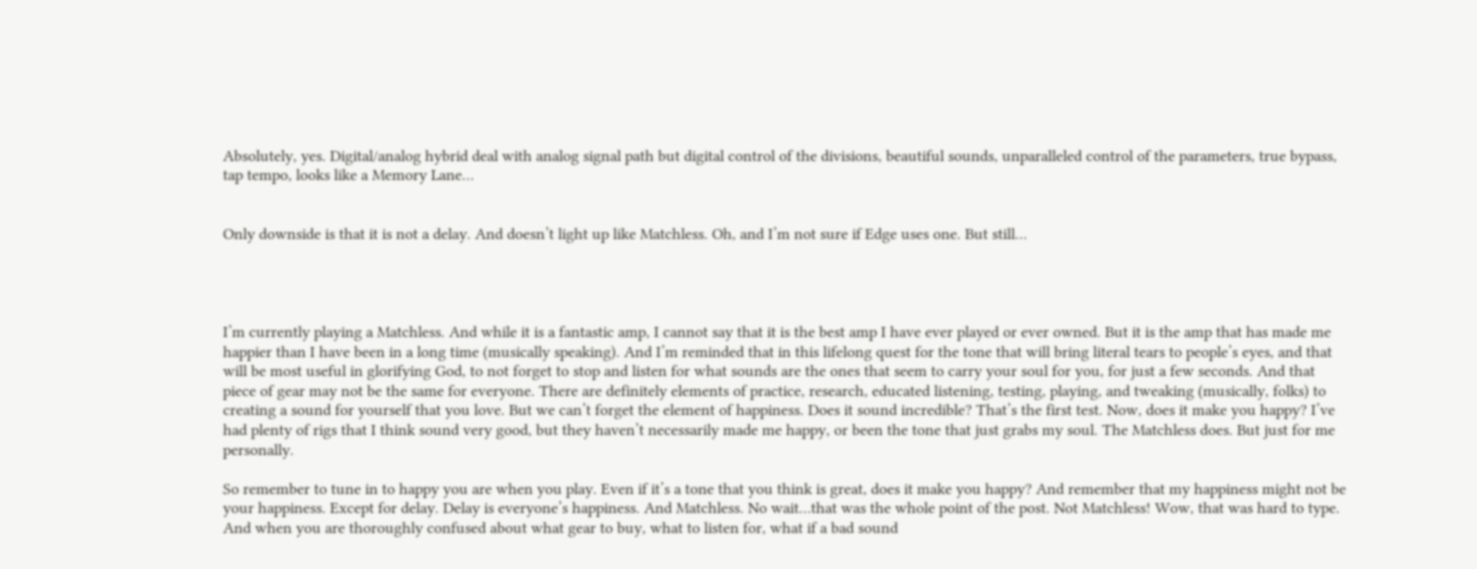Absolutely, yes. Digital/analog hybrid deal with analog signal path but digital control of the divisions, beautiful sounds, unparalleled control of the parameters, true bypass, tap tempo, looks like a Memory Lane…


Only downside is that it is not a delay. And doesn’t light up like Matchless. Oh, and I’m not sure if Edge uses one. But still…




I’m currently playing a Matchless. And while it is a fantastic amp, I cannot say that it is the best amp I have ever played or ever owned. But it is the amp that has made me happier than I have been in a long time (musically speaking). And I’m reminded that in this lifelong quest for the tone that will bring literal tears to people’s eyes, and that will be most useful in glorifying God, to not forget to stop and listen for what sounds are the ones that seem to carry your soul for you, for just a few seconds. And that piece of gear may not be the same for everyone. There are definitely elements of practice, research, educated listening, testing, playing, and tweaking (musically, folks) to creating a sound for yourself that you love. But we can’t forget the element of happiness. Does it sound incredible? That’s the first test. Now, does it make you happy? I’ve had plenty of rigs that I think sound very good, but they haven’t necessarily made me happy, or been the tone that just grabs my soul. The Matchless does. But just for me personally.

So remember to tune in to happy you are when you play. Even if it’s a tone that you think is great, does it make you happy? And remember that my happiness might not be your happiness. Except for delay. Delay is everyone’s happiness. And Matchless. No wait…that was the whole point of the post. Not Matchless! Wow, that was hard to type. And when you are thoroughly confused about what gear to buy, what to listen for, what if a bad sound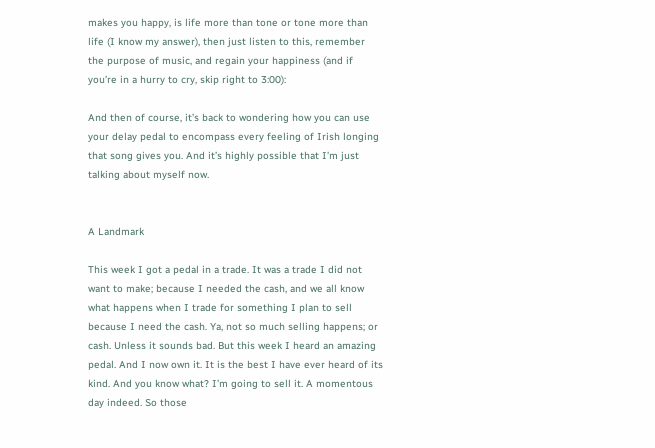makes you happy, is life more than tone or tone more than life (I know my answer), then just listen to this, remember the purpose of music, and regain your happiness (and if you’re in a hurry to cry, skip right to 3:00):

And then of course, it’s back to wondering how you can use your delay pedal to encompass every feeling of Irish longing that song gives you. And it’s highly possible that I’m just talking about myself now.


A Landmark

This week I got a pedal in a trade. It was a trade I did not want to make; because I needed the cash, and we all know what happens when I trade for something I plan to sell because I need the cash. Ya, not so much selling happens; or cash. Unless it sounds bad. But this week I heard an amazing pedal. And I now own it. It is the best I have ever heard of its kind. And you know what? I’m going to sell it. A momentous day indeed. So those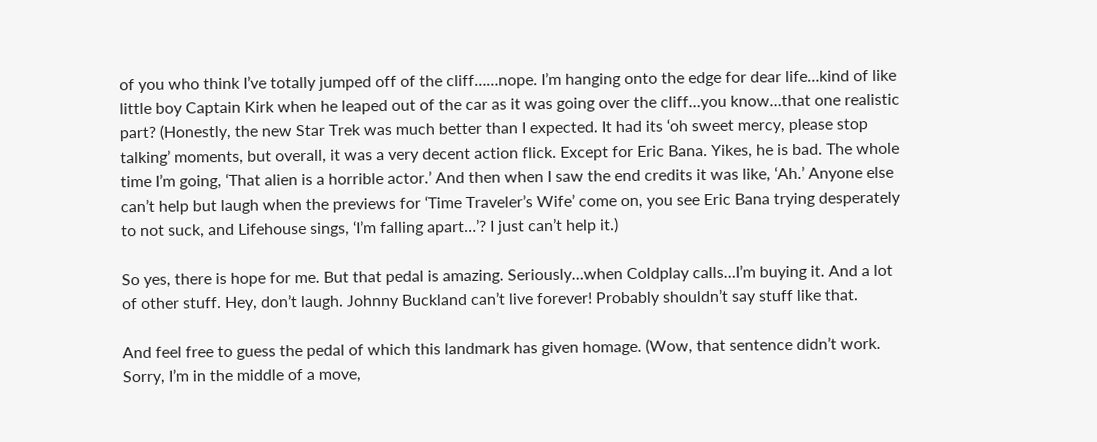of you who think I’ve totally jumped off of the cliff……nope. I’m hanging onto the edge for dear life…kind of like little boy Captain Kirk when he leaped out of the car as it was going over the cliff…you know…that one realistic part? (Honestly, the new Star Trek was much better than I expected. It had its ‘oh sweet mercy, please stop talking’ moments, but overall, it was a very decent action flick. Except for Eric Bana. Yikes, he is bad. The whole time I’m going, ‘That alien is a horrible actor.’ And then when I saw the end credits it was like, ‘Ah.’ Anyone else can’t help but laugh when the previews for ‘Time Traveler’s Wife’ come on, you see Eric Bana trying desperately to not suck, and Lifehouse sings, ‘I’m falling apart…’? I just can’t help it.)

So yes, there is hope for me. But that pedal is amazing. Seriously…when Coldplay calls…I’m buying it. And a lot of other stuff. Hey, don’t laugh. Johnny Buckland can’t live forever! Probably shouldn’t say stuff like that.

And feel free to guess the pedal of which this landmark has given homage. (Wow, that sentence didn’t work. Sorry, I’m in the middle of a move,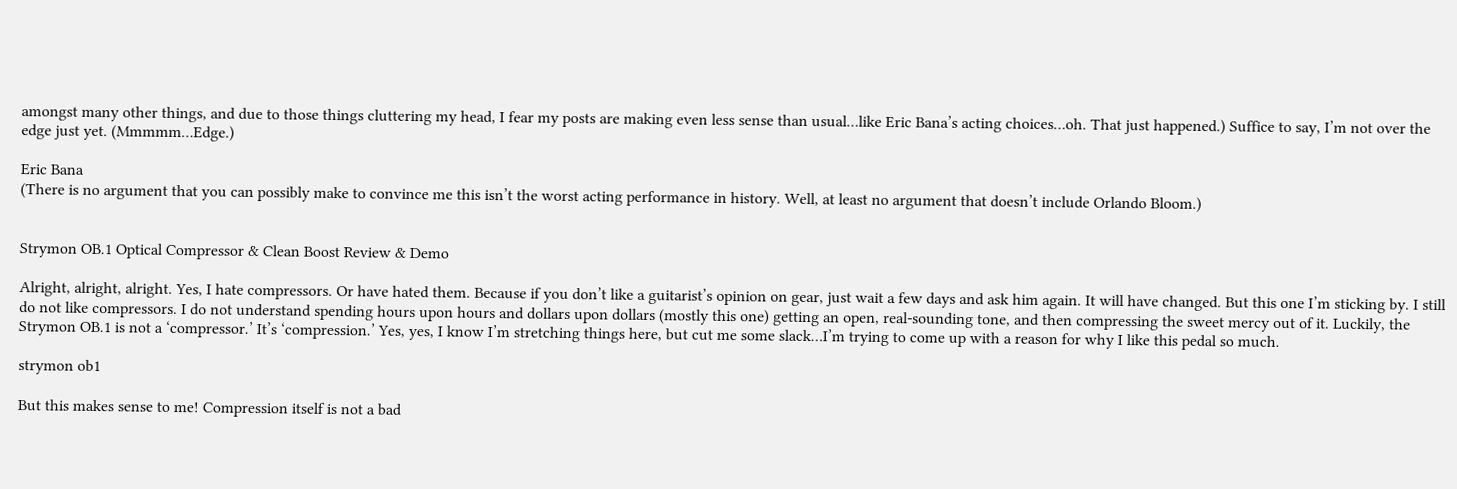amongst many other things, and due to those things cluttering my head, I fear my posts are making even less sense than usual…like Eric Bana’s acting choices…oh. That just happened.) Suffice to say, I’m not over the edge just yet. (Mmmmm…Edge.)

Eric Bana
(There is no argument that you can possibly make to convince me this isn’t the worst acting performance in history. Well, at least no argument that doesn’t include Orlando Bloom.)


Strymon OB.1 Optical Compressor & Clean Boost Review & Demo

Alright, alright, alright. Yes, I hate compressors. Or have hated them. Because if you don’t like a guitarist’s opinion on gear, just wait a few days and ask him again. It will have changed. But this one I’m sticking by. I still do not like compressors. I do not understand spending hours upon hours and dollars upon dollars (mostly this one) getting an open, real-sounding tone, and then compressing the sweet mercy out of it. Luckily, the Strymon OB.1 is not a ‘compressor.’ It’s ‘compression.’ Yes, yes, I know I’m stretching things here, but cut me some slack…I’m trying to come up with a reason for why I like this pedal so much.

strymon ob1

But this makes sense to me! Compression itself is not a bad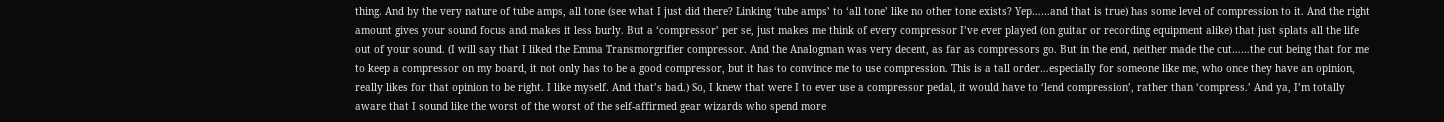thing. And by the very nature of tube amps, all tone (see what I just did there? Linking ‘tube amps’ to ‘all tone’ like no other tone exists? Yep……and that is true) has some level of compression to it. And the right amount gives your sound focus and makes it less burly. But a ‘compressor’ per se, just makes me think of every compressor I’ve ever played (on guitar or recording equipment alike) that just splats all the life out of your sound. (I will say that I liked the Emma Transmorgrifier compressor. And the Analogman was very decent, as far as compressors go. But in the end, neither made the cut……the cut being that for me to keep a compressor on my board, it not only has to be a good compressor, but it has to convince me to use compression. This is a tall order…especially for someone like me, who once they have an opinion, really likes for that opinion to be right. I like myself. And that’s bad.) So, I knew that were I to ever use a compressor pedal, it would have to ‘lend compression’, rather than ‘compress.’ And ya, I’m totally aware that I sound like the worst of the worst of the self-affirmed gear wizards who spend more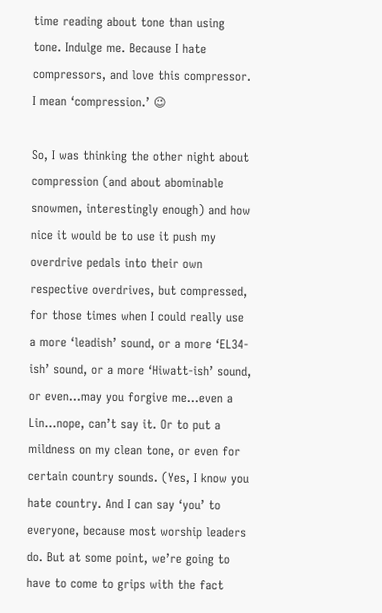time reading about tone than using tone. Indulge me. Because I hate compressors, and love this compressor. I mean ‘compression.’ 😉

So, I was thinking the other night about compression (and about abominable snowmen, interestingly enough) and how nice it would be to use it push my overdrive pedals into their own respective overdrives, but compressed, for those times when I could really use a more ‘leadish’ sound, or a more ‘EL34-ish’ sound, or a more ‘Hiwatt-ish’ sound, or even…may you forgive me…even a Lin…nope, can’t say it. Or to put a mildness on my clean tone, or even for certain country sounds. (Yes, I know you hate country. And I can say ‘you’ to everyone, because most worship leaders do. But at some point, we’re going to have to come to grips with the fact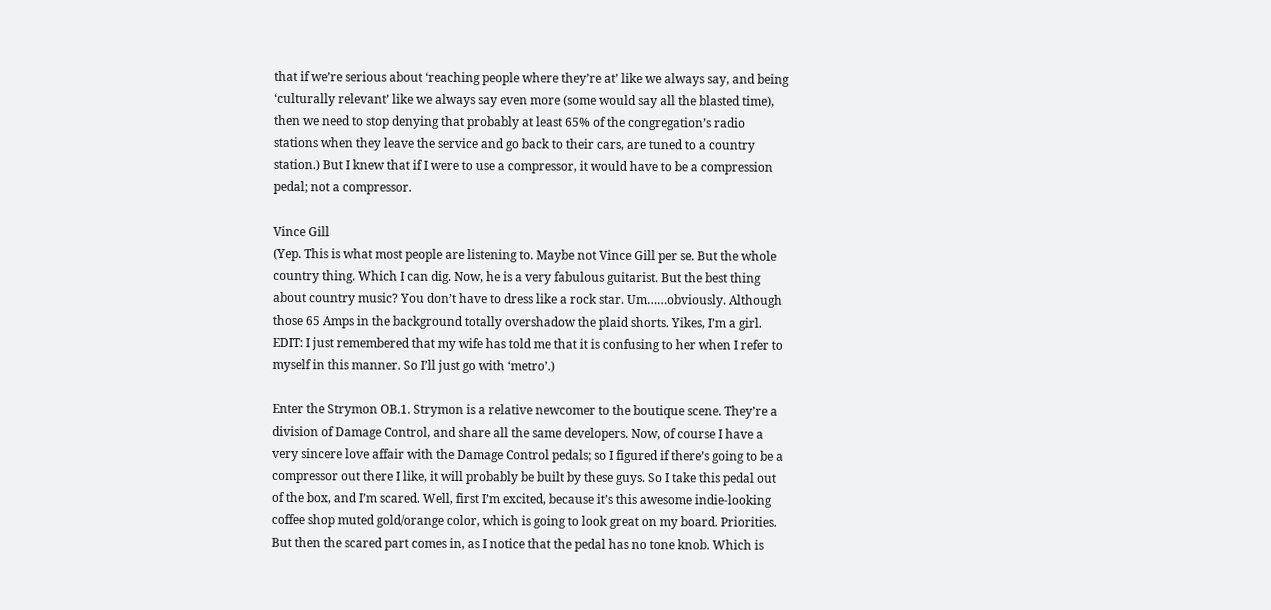that if we’re serious about ‘reaching people where they’re at’ like we always say, and being ‘culturally relevant’ like we always say even more (some would say all the blasted time), then we need to stop denying that probably at least 65% of the congregation’s radio stations when they leave the service and go back to their cars, are tuned to a country station.) But I knew that if I were to use a compressor, it would have to be a compression pedal; not a compressor.

Vince Gill
(Yep. This is what most people are listening to. Maybe not Vince Gill per se. But the whole country thing. Which I can dig. Now, he is a very fabulous guitarist. But the best thing about country music? You don’t have to dress like a rock star. Um……obviously. Although those 65 Amps in the background totally overshadow the plaid shorts. Yikes, I’m a girl. EDIT: I just remembered that my wife has told me that it is confusing to her when I refer to myself in this manner. So I’ll just go with ‘metro’.)

Enter the Strymon OB.1. Strymon is a relative newcomer to the boutique scene. They’re a division of Damage Control, and share all the same developers. Now, of course I have a very sincere love affair with the Damage Control pedals; so I figured if there’s going to be a compressor out there I like, it will probably be built by these guys. So I take this pedal out of the box, and I’m scared. Well, first I’m excited, because it’s this awesome indie-looking coffee shop muted gold/orange color, which is going to look great on my board. Priorities. But then the scared part comes in, as I notice that the pedal has no tone knob. Which is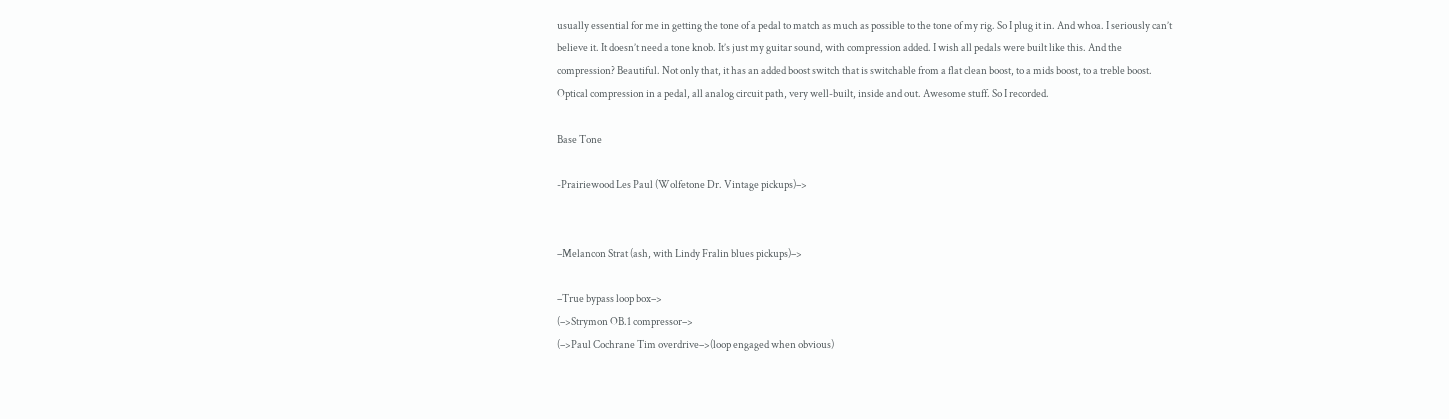usually essential for me in getting the tone of a pedal to match as much as possible to the tone of my rig. So I plug it in. And whoa. I seriously can’t believe it. It doesn’t need a tone knob. It’s just my guitar sound, with compression added. I wish all pedals were built like this. And the compression? Beautiful. Not only that, it has an added boost switch that is switchable from a flat clean boost, to a mids boost, to a treble boost. Optical compression in a pedal, all analog circuit path, very well-built, inside and out. Awesome stuff. So I recorded.

Base Tone

-Prairiewood Les Paul (Wolfetone Dr. Vintage pickups)–>


–Melancon Strat (ash, with Lindy Fralin blues pickups)–>

–True bypass loop box–>
(–>Strymon OB.1 compressor–>
(–>Paul Cochrane Tim overdrive–>(loop engaged when obvious)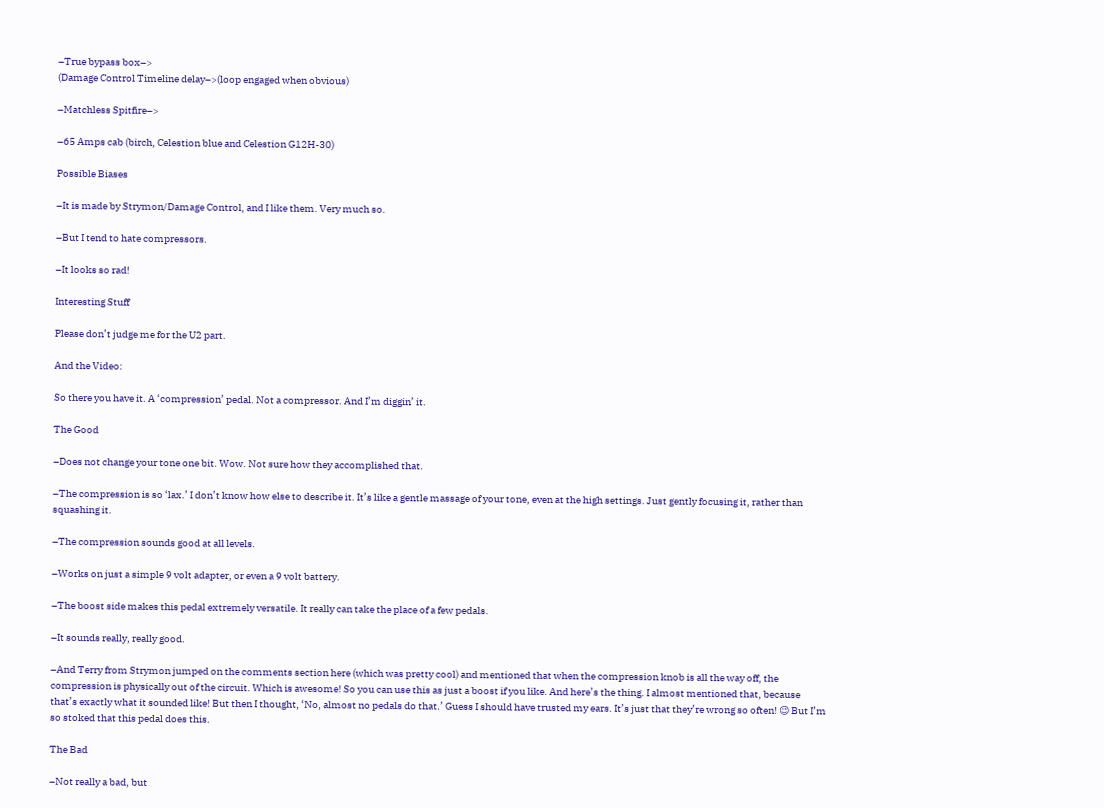–True bypass box–>
(Damage Control Timeline delay–>(loop engaged when obvious)

–Matchless Spitfire–>

–65 Amps cab (birch, Celestion blue and Celestion G12H-30)

Possible Biases

–It is made by Strymon/Damage Control, and I like them. Very much so.

–But I tend to hate compressors.

–It looks so rad!

Interesting Stuff

Please don’t judge me for the U2 part.

And the Video:

So there you have it. A ‘compression’ pedal. Not a compressor. And I’m diggin’ it.

The Good

–Does not change your tone one bit. Wow. Not sure how they accomplished that.

–The compression is so ‘lax.’ I don’t know how else to describe it. It’s like a gentle massage of your tone, even at the high settings. Just gently focusing it, rather than squashing it.

–The compression sounds good at all levels.

–Works on just a simple 9 volt adapter, or even a 9 volt battery.

–The boost side makes this pedal extremely versatile. It really can take the place of a few pedals.

–It sounds really, really good.

–And Terry from Strymon jumped on the comments section here (which was pretty cool) and mentioned that when the compression knob is all the way off, the compression is physically out of the circuit. Which is awesome! So you can use this as just a boost if you like. And here’s the thing. I almost mentioned that, because that’s exactly what it sounded like! But then I thought, ‘No, almost no pedals do that.’ Guess I should have trusted my ears. It’s just that they’re wrong so often! 😉 But I’m so stoked that this pedal does this.

The Bad

–Not really a bad, but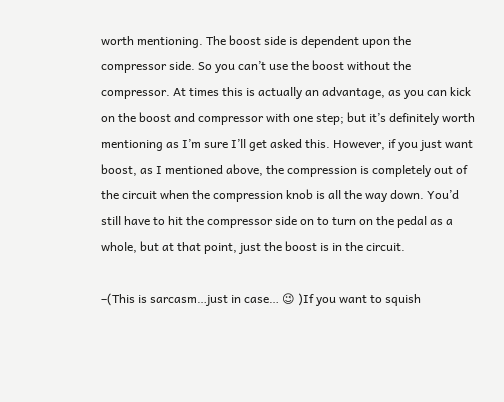worth mentioning. The boost side is dependent upon the compressor side. So you can’t use the boost without the compressor. At times this is actually an advantage, as you can kick on the boost and compressor with one step; but it’s definitely worth mentioning as I’m sure I’ll get asked this. However, if you just want boost, as I mentioned above, the compression is completely out of the circuit when the compression knob is all the way down. You’d still have to hit the compressor side on to turn on the pedal as a whole, but at that point, just the boost is in the circuit.

–(This is sarcasm…just in case… 😉 )If you want to squish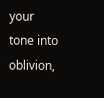your tone into oblivion,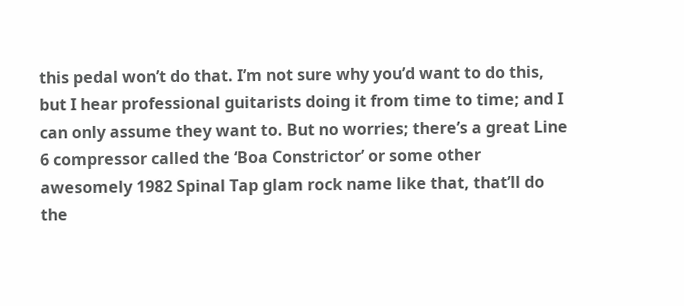this pedal won’t do that. I’m not sure why you’d want to do this, but I hear professional guitarists doing it from time to time; and I can only assume they want to. But no worries; there’s a great Line 6 compressor called the ‘Boa Constrictor’ or some other awesomely 1982 Spinal Tap glam rock name like that, that’ll do the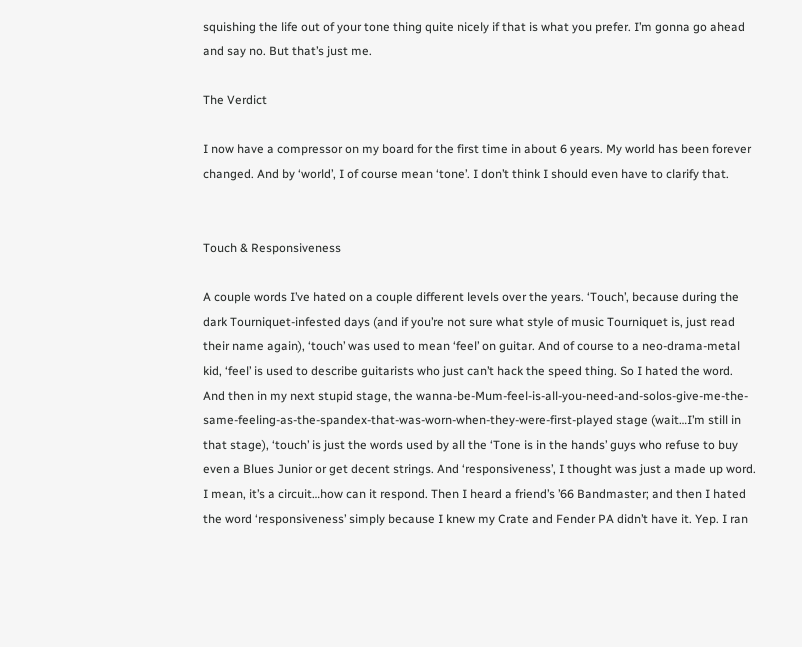squishing the life out of your tone thing quite nicely if that is what you prefer. I’m gonna go ahead and say no. But that’s just me.

The Verdict

I now have a compressor on my board for the first time in about 6 years. My world has been forever changed. And by ‘world’, I of course mean ‘tone’. I don’t think I should even have to clarify that.


Touch & Responsiveness

A couple words I’ve hated on a couple different levels over the years. ‘Touch’, because during the dark Tourniquet-infested days (and if you’re not sure what style of music Tourniquet is, just read their name again), ‘touch’ was used to mean ‘feel’ on guitar. And of course to a neo-drama-metal kid, ‘feel’ is used to describe guitarists who just can’t hack the speed thing. So I hated the word. And then in my next stupid stage, the wanna-be-Mum-feel-is-all-you-need-and-solos-give-me-the-same-feeling-as-the-spandex-that-was-worn-when-they-were-first-played stage (wait…I’m still in that stage), ‘touch’ is just the words used by all the ‘Tone is in the hands’ guys who refuse to buy even a Blues Junior or get decent strings. And ‘responsiveness’, I thought was just a made up word. I mean, it’s a circuit…how can it respond. Then I heard a friend’s ’66 Bandmaster; and then I hated the word ‘responsiveness’ simply because I knew my Crate and Fender PA didn’t have it. Yep. I ran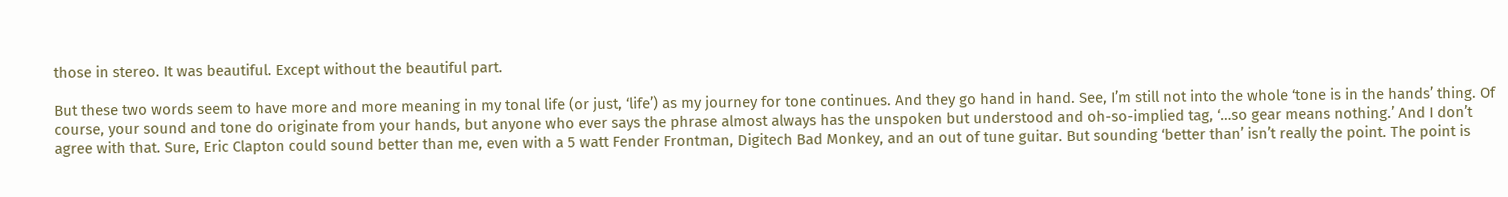those in stereo. It was beautiful. Except without the beautiful part.

But these two words seem to have more and more meaning in my tonal life (or just, ‘life’) as my journey for tone continues. And they go hand in hand. See, I’m still not into the whole ‘tone is in the hands’ thing. Of course, your sound and tone do originate from your hands, but anyone who ever says the phrase almost always has the unspoken but understood and oh-so-implied tag, ‘…so gear means nothing.’ And I don’t agree with that. Sure, Eric Clapton could sound better than me, even with a 5 watt Fender Frontman, Digitech Bad Monkey, and an out of tune guitar. But sounding ‘better than’ isn’t really the point. The point is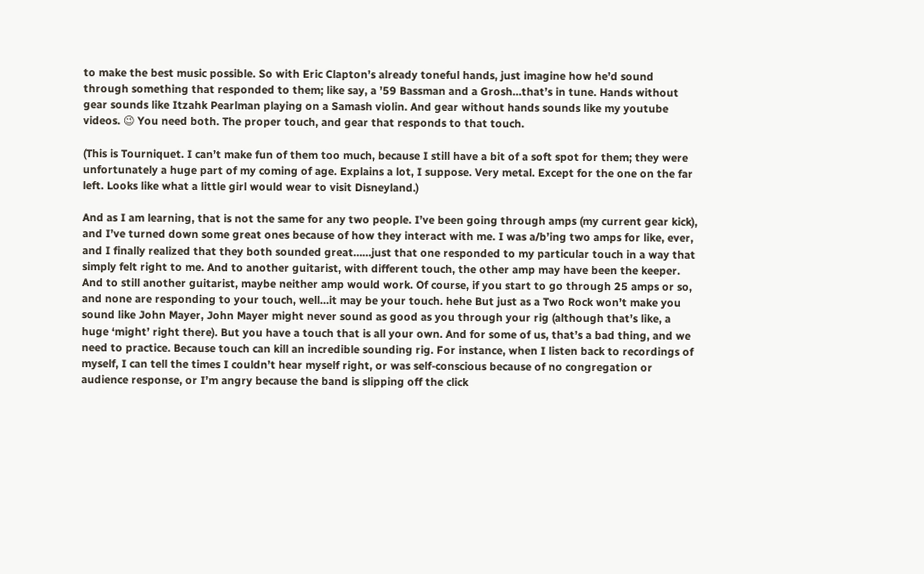to make the best music possible. So with Eric Clapton’s already toneful hands, just imagine how he’d sound through something that responded to them; like say, a ’59 Bassman and a Grosh…that’s in tune. Hands without gear sounds like Itzahk Pearlman playing on a Samash violin. And gear without hands sounds like my youtube videos. 😉 You need both. The proper touch, and gear that responds to that touch.

(This is Tourniquet. I can’t make fun of them too much, because I still have a bit of a soft spot for them; they were unfortunately a huge part of my coming of age. Explains a lot, I suppose. Very metal. Except for the one on the far left. Looks like what a little girl would wear to visit Disneyland.)

And as I am learning, that is not the same for any two people. I’ve been going through amps (my current gear kick), and I’ve turned down some great ones because of how they interact with me. I was a/b’ing two amps for like, ever, and I finally realized that they both sounded great……just that one responded to my particular touch in a way that simply felt right to me. And to another guitarist, with different touch, the other amp may have been the keeper. And to still another guitarist, maybe neither amp would work. Of course, if you start to go through 25 amps or so, and none are responding to your touch, well…it may be your touch. hehe But just as a Two Rock won’t make you sound like John Mayer, John Mayer might never sound as good as you through your rig (although that’s like, a huge ‘might’ right there). But you have a touch that is all your own. And for some of us, that’s a bad thing, and we need to practice. Because touch can kill an incredible sounding rig. For instance, when I listen back to recordings of myself, I can tell the times I couldn’t hear myself right, or was self-conscious because of no congregation or audience response, or I’m angry because the band is slipping off the click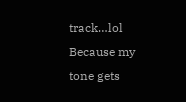track…lol Because my tone gets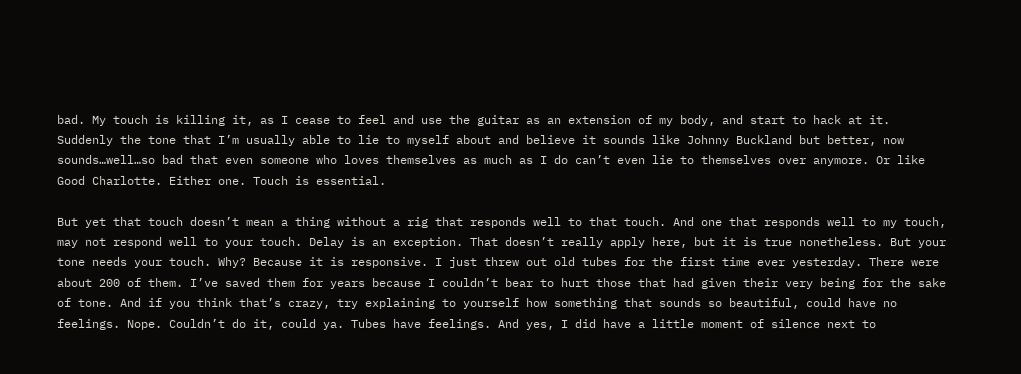bad. My touch is killing it, as I cease to feel and use the guitar as an extension of my body, and start to hack at it. Suddenly the tone that I’m usually able to lie to myself about and believe it sounds like Johnny Buckland but better, now sounds…well…so bad that even someone who loves themselves as much as I do can’t even lie to themselves over anymore. Or like Good Charlotte. Either one. Touch is essential.

But yet that touch doesn’t mean a thing without a rig that responds well to that touch. And one that responds well to my touch, may not respond well to your touch. Delay is an exception. That doesn’t really apply here, but it is true nonetheless. But your tone needs your touch. Why? Because it is responsive. I just threw out old tubes for the first time ever yesterday. There were about 200 of them. I’ve saved them for years because I couldn’t bear to hurt those that had given their very being for the sake of tone. And if you think that’s crazy, try explaining to yourself how something that sounds so beautiful, could have no feelings. Nope. Couldn’t do it, could ya. Tubes have feelings. And yes, I did have a little moment of silence next to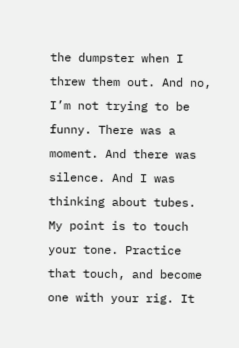the dumpster when I threw them out. And no, I’m not trying to be funny. There was a moment. And there was silence. And I was thinking about tubes. My point is to touch your tone. Practice that touch, and become one with your rig. It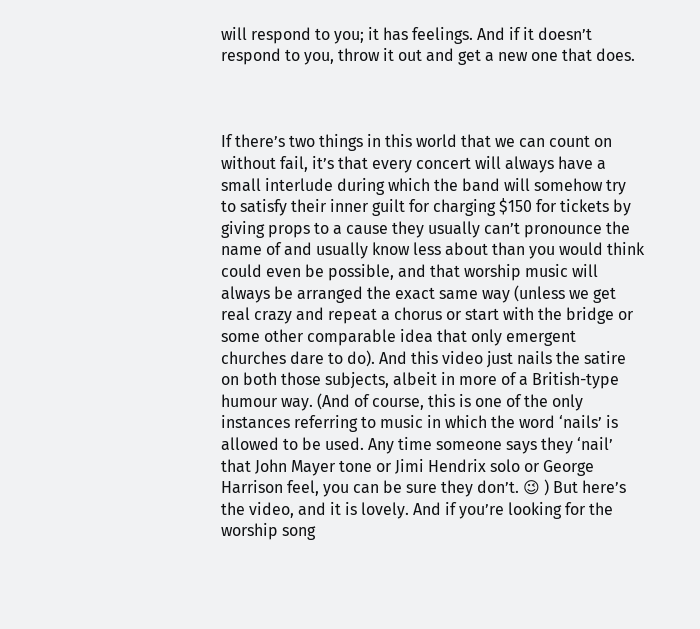will respond to you; it has feelings. And if it doesn’t respond to you, throw it out and get a new one that does.



If there’s two things in this world that we can count on without fail, it’s that every concert will always have a small interlude during which the band will somehow try to satisfy their inner guilt for charging $150 for tickets by giving props to a cause they usually can’t pronounce the name of and usually know less about than you would think could even be possible, and that worship music will always be arranged the exact same way (unless we get real crazy and repeat a chorus or start with the bridge or some other comparable idea that only emergent churches dare to do). And this video just nails the satire on both those subjects, albeit in more of a British-type humour way. (And of course, this is one of the only instances referring to music in which the word ‘nails’ is allowed to be used. Any time someone says they ‘nail’ that John Mayer tone or Jimi Hendrix solo or George Harrison feel, you can be sure they don’t. 😉 ) But here’s the video, and it is lovely. And if you’re looking for the worship song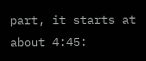part, it starts at about 4:45: